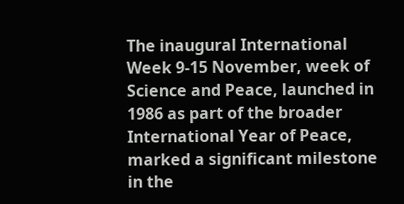The inaugural International Week 9-15 November, week of Science and Peace, launched in 1986 as part of the broader International Year of Peace, marked a significant milestone in the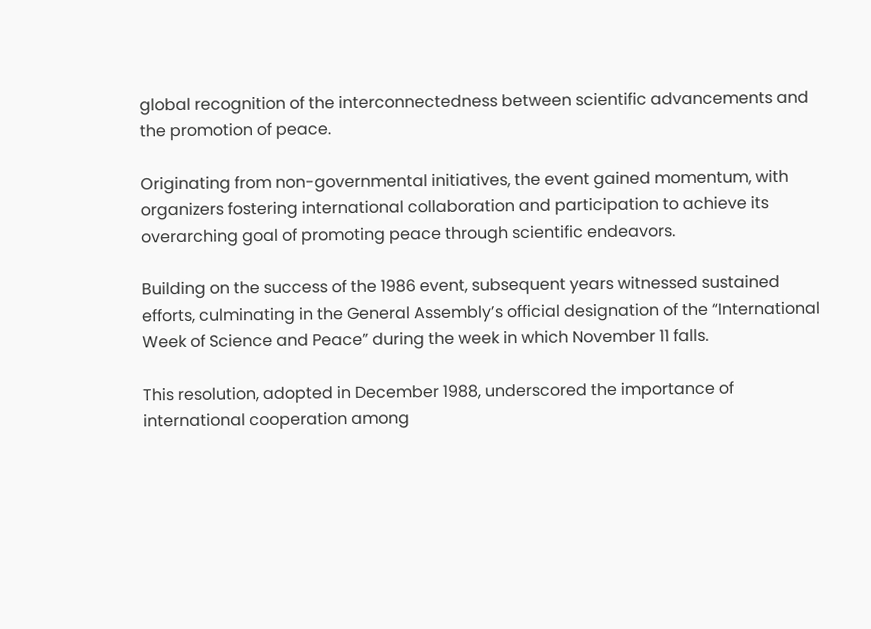global recognition of the interconnectedness between scientific advancements and the promotion of peace.

Originating from non-governmental initiatives, the event gained momentum, with organizers fostering international collaboration and participation to achieve its overarching goal of promoting peace through scientific endeavors.

Building on the success of the 1986 event, subsequent years witnessed sustained efforts, culminating in the General Assembly’s official designation of the “International Week of Science and Peace” during the week in which November 11 falls.

This resolution, adopted in December 1988, underscored the importance of international cooperation among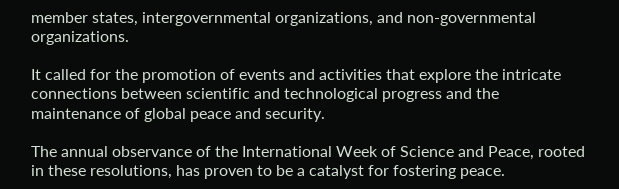member states, intergovernmental organizations, and non-governmental organizations.

It called for the promotion of events and activities that explore the intricate connections between scientific and technological progress and the maintenance of global peace and security.

The annual observance of the International Week of Science and Peace, rooted in these resolutions, has proven to be a catalyst for fostering peace.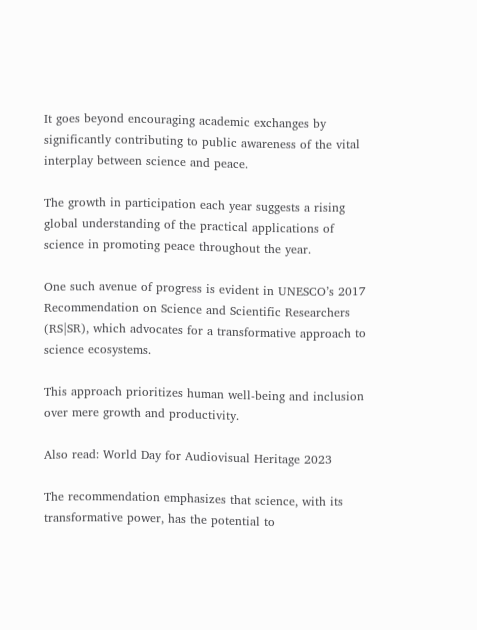It goes beyond encouraging academic exchanges by significantly contributing to public awareness of the vital interplay between science and peace.

The growth in participation each year suggests a rising global understanding of the practical applications of science in promoting peace throughout the year.

One such avenue of progress is evident in UNESCO’s 2017 Recommendation on Science and Scientific Researchers (RS|SR), which advocates for a transformative approach to science ecosystems.

This approach prioritizes human well-being and inclusion over mere growth and productivity.

Also read: World Day for Audiovisual Heritage 2023

The recommendation emphasizes that science, with its transformative power, has the potential to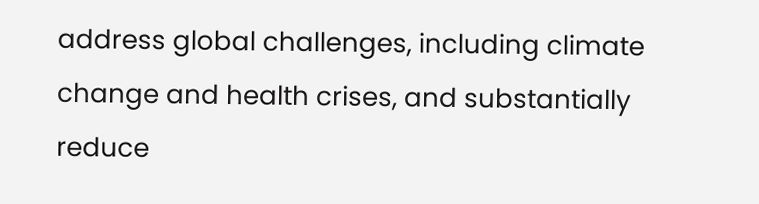address global challenges, including climate change and health crises, and substantially reduce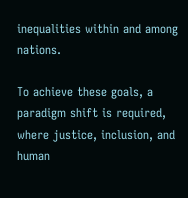inequalities within and among nations.

To achieve these goals, a paradigm shift is required, where justice, inclusion, and human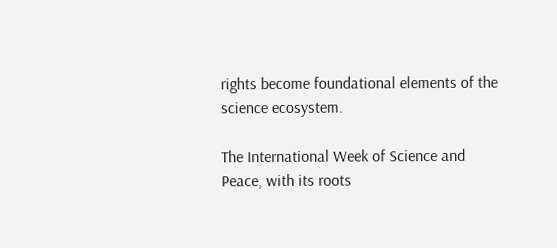rights become foundational elements of the science ecosystem.

The International Week of Science and Peace, with its roots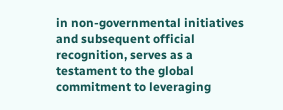in non-governmental initiatives and subsequent official recognition, serves as a testament to the global commitment to leveraging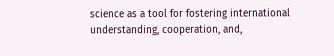science as a tool for fostering international understanding, cooperation, and,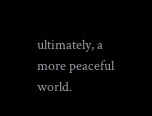ultimately, a more peaceful world.